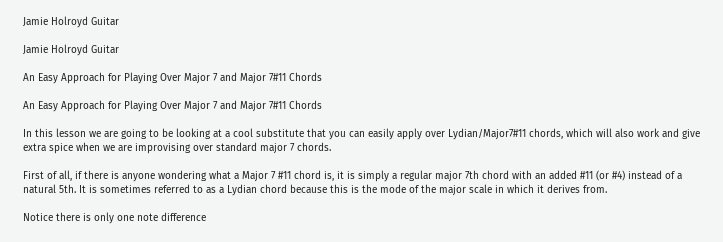Jamie Holroyd Guitar

Jamie Holroyd Guitar

An Easy Approach for Playing Over Major 7 and Major 7#11 Chords

An Easy Approach for Playing Over Major 7 and Major 7#11 Chords

In this lesson we are going to be looking at a cool substitute that you can easily apply over Lydian/Major7#11 chords, which will also work and give extra spice when we are improvising over standard major 7 chords.

First of all, if there is anyone wondering what a Major 7 #11 chord is, it is simply a regular major 7th chord with an added #11 (or #4) instead of a natural 5th. It is sometimes referred to as a Lydian chord because this is the mode of the major scale in which it derives from.

Notice there is only one note difference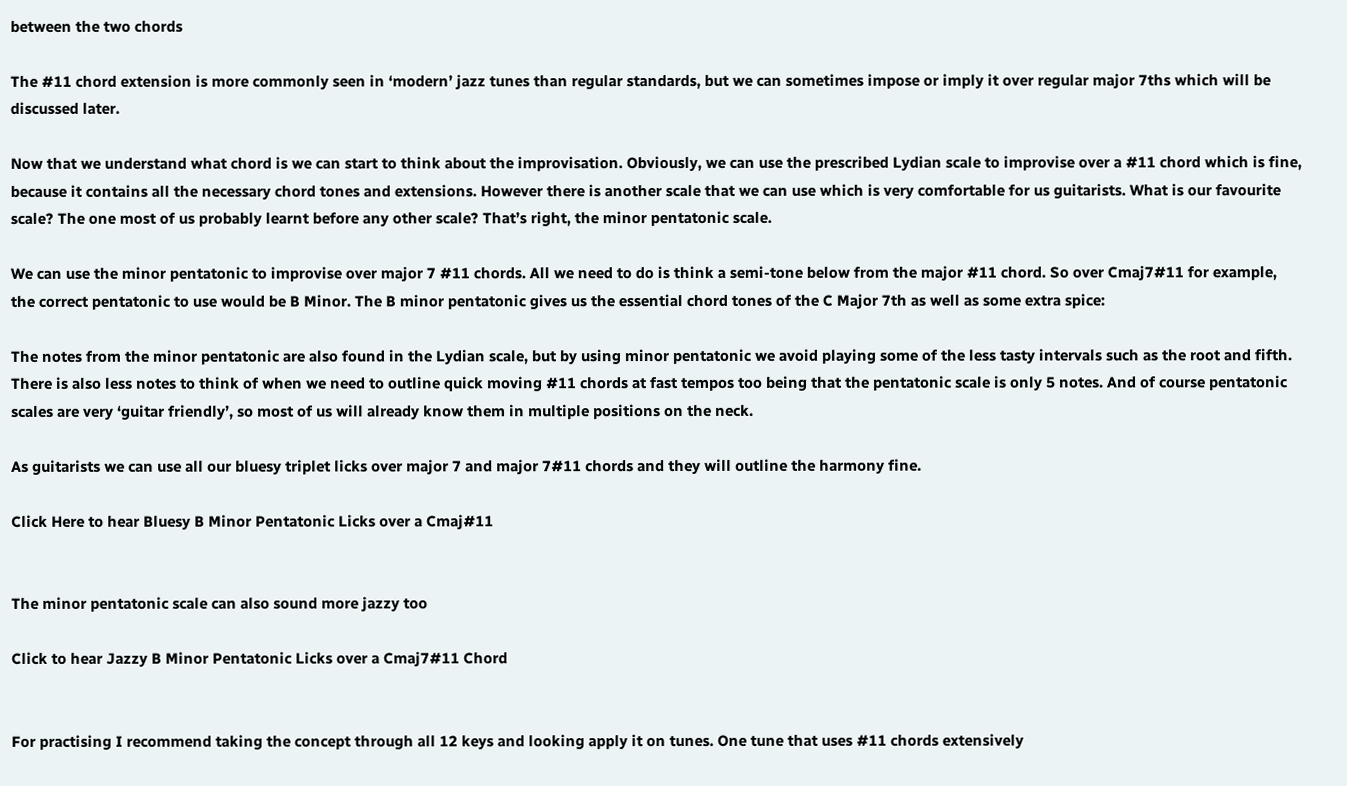between the two chords

The #11 chord extension is more commonly seen in ‘modern’ jazz tunes than regular standards, but we can sometimes impose or imply it over regular major 7ths which will be discussed later.

Now that we understand what chord is we can start to think about the improvisation. Obviously, we can use the prescribed Lydian scale to improvise over a #11 chord which is fine, because it contains all the necessary chord tones and extensions. However there is another scale that we can use which is very comfortable for us guitarists. What is our favourite scale? The one most of us probably learnt before any other scale? That’s right, the minor pentatonic scale.

We can use the minor pentatonic to improvise over major 7 #11 chords. All we need to do is think a semi-tone below from the major #11 chord. So over Cmaj7#11 for example, the correct pentatonic to use would be B Minor. The B minor pentatonic gives us the essential chord tones of the C Major 7th as well as some extra spice:

The notes from the minor pentatonic are also found in the Lydian scale, but by using minor pentatonic we avoid playing some of the less tasty intervals such as the root and fifth. There is also less notes to think of when we need to outline quick moving #11 chords at fast tempos too being that the pentatonic scale is only 5 notes. And of course pentatonic scales are very ‘guitar friendly’, so most of us will already know them in multiple positions on the neck.

As guitarists we can use all our bluesy triplet licks over major 7 and major 7#11 chords and they will outline the harmony fine.

Click Here to hear Bluesy B Minor Pentatonic Licks over a Cmaj#11


The minor pentatonic scale can also sound more jazzy too

Click to hear Jazzy B Minor Pentatonic Licks over a Cmaj7#11 Chord


For practising I recommend taking the concept through all 12 keys and looking apply it on tunes. One tune that uses #11 chords extensively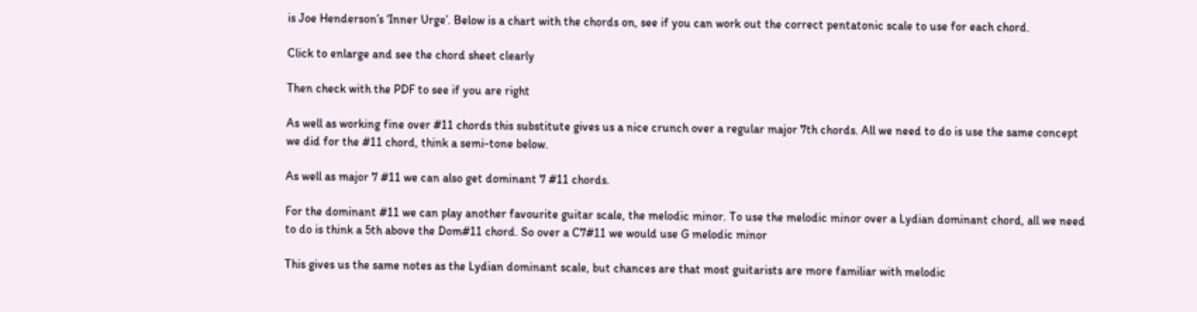is Joe Henderson’s ‘Inner Urge’. Below is a chart with the chords on, see if you can work out the correct pentatonic scale to use for each chord.

Click to enlarge and see the chord sheet clearly

Then check with the PDF to see if you are right

As well as working fine over #11 chords this substitute gives us a nice crunch over a regular major 7th chords. All we need to do is use the same concept we did for the #11 chord, think a semi-tone below.

As well as major 7 #11 we can also get dominant 7 #11 chords.

For the dominant #11 we can play another favourite guitar scale, the melodic minor. To use the melodic minor over a Lydian dominant chord, all we need to do is think a 5th above the Dom#11 chord. So over a C7#11 we would use G melodic minor

This gives us the same notes as the Lydian dominant scale, but chances are that most guitarists are more familiar with melodic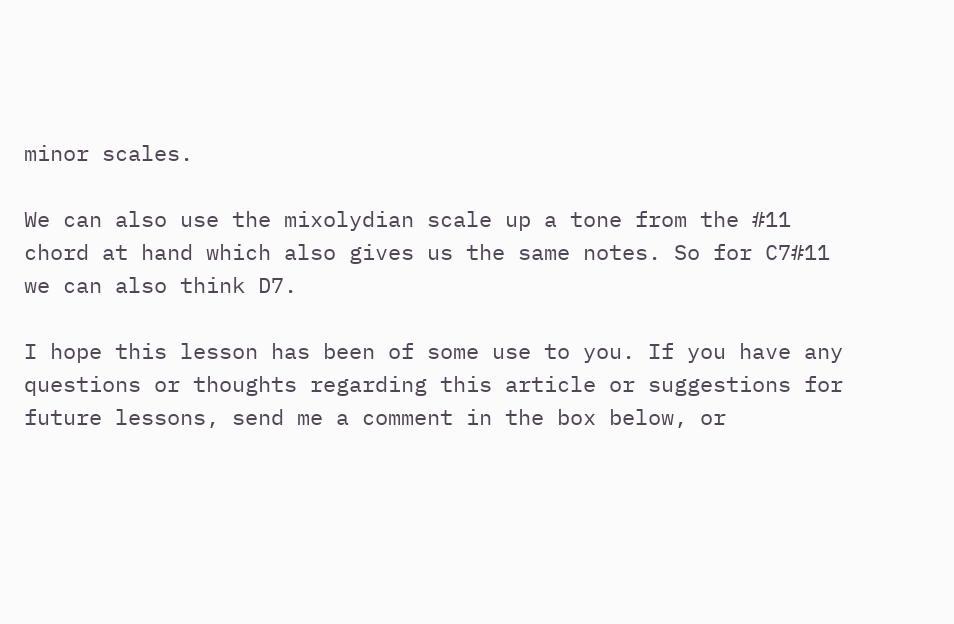minor scales.

We can also use the mixolydian scale up a tone from the #11 chord at hand which also gives us the same notes. So for C7#11 we can also think D7.

I hope this lesson has been of some use to you. If you have any questions or thoughts regarding this article or suggestions for future lessons, send me a comment in the box below, or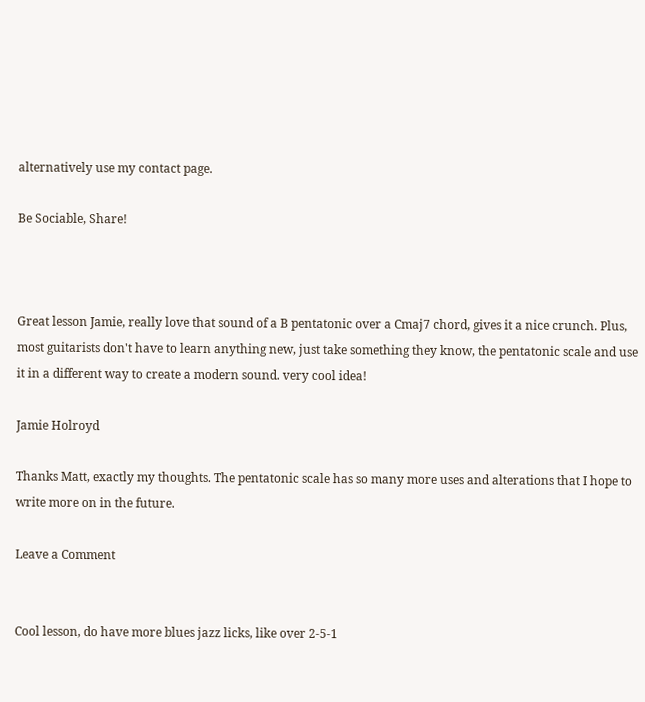alternatively use my contact page.

Be Sociable, Share!



Great lesson Jamie, really love that sound of a B pentatonic over a Cmaj7 chord, gives it a nice crunch. Plus, most guitarists don't have to learn anything new, just take something they know, the pentatonic scale and use it in a different way to create a modern sound. very cool idea!

Jamie Holroyd

Thanks Matt, exactly my thoughts. The pentatonic scale has so many more uses and alterations that I hope to write more on in the future.

Leave a Comment


Cool lesson, do have more blues jazz licks, like over 2-5-1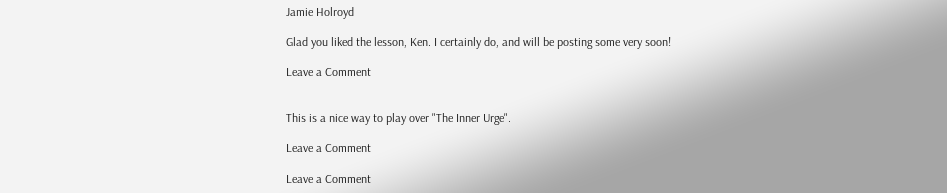Jamie Holroyd

Glad you liked the lesson, Ken. I certainly do, and will be posting some very soon!

Leave a Comment


This is a nice way to play over "The Inner Urge".

Leave a Comment

Leave a Comment